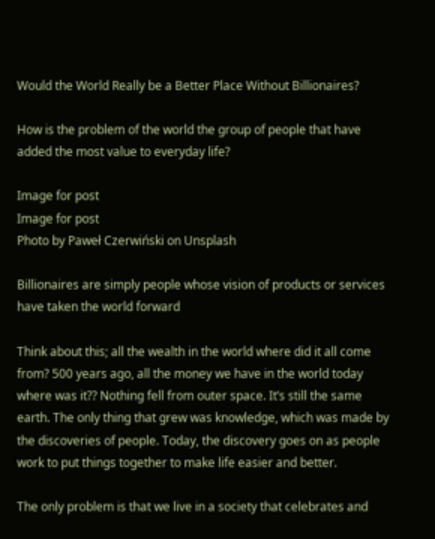Would the World Really be a Better Place Without Billionaires?

How is the problem of the world the group of people that have added the most value to everyday life?

Image for post
Image for post
Photo by Paweł Czerwiński on Unsplash

Billionaires are simply people whose vision of products or services have taken the world forward

Think about this; all the wealth in the world where did it all come from? 500 years ago, all the money we have in the world today where was it?? Nothing fell from outer space. It’s still the same earth. The only thing that grew was knowledge, which was made by the discoveries of people. Today, the discovery goes on as people work to put things together to make life easier and better.

The only problem is that we live in a society that celebrates and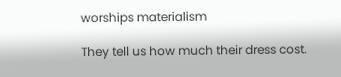worships materialism

They tell us how much their dress cost.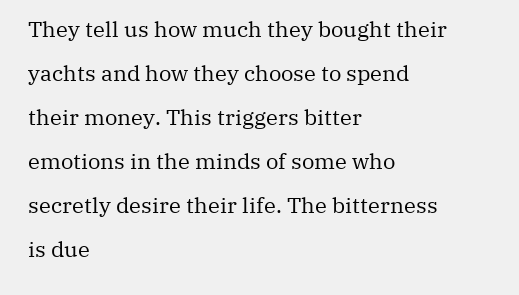They tell us how much they bought their yachts and how they choose to spend their money. This triggers bitter emotions in the minds of some who secretly desire their life. The bitterness is due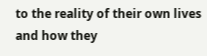to the reality of their own lives and how they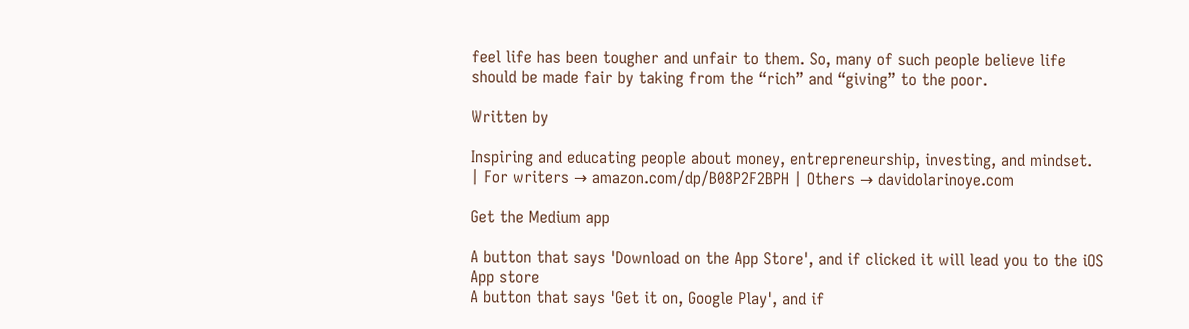feel life has been tougher and unfair to them. So, many of such people believe life should be made fair by taking from the “rich” and “giving” to the poor.

Written by

Inspiring and educating people about money, entrepreneurship, investing, and mindset. | For writers → amazon.com/dp/B08P2F2BPH | Others → davidolarinoye.com

Get the Medium app

A button that says 'Download on the App Store', and if clicked it will lead you to the iOS App store
A button that says 'Get it on, Google Play', and if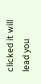clicked it will lead you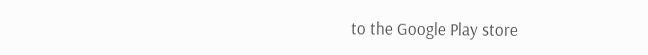to the Google Play store